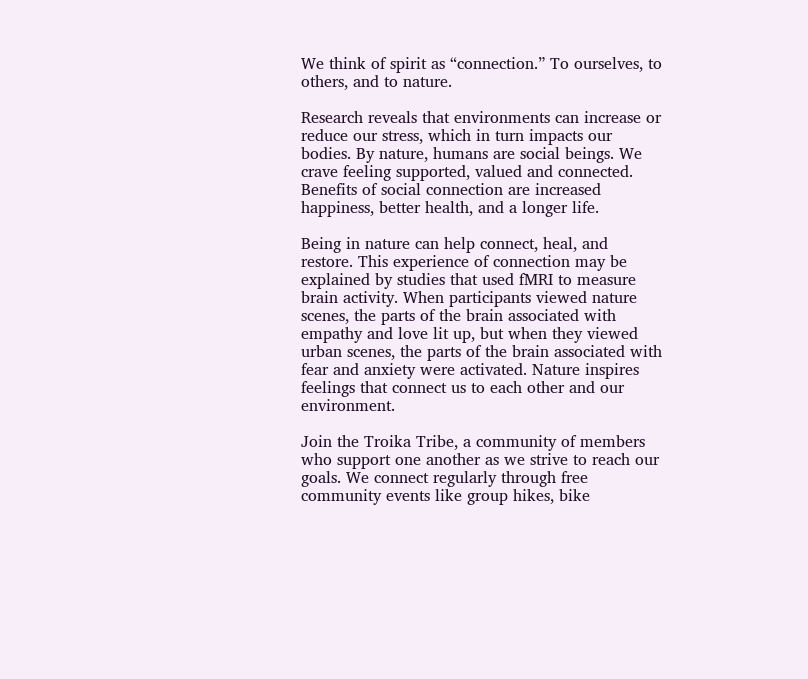We think of spirit as “connection.” To ourselves, to others, and to nature.

Research reveals that environments can increase or reduce our stress, which in turn impacts our bodies. By nature, humans are social beings. We crave feeling supported, valued and connected. Benefits of social connection are increased happiness, better health, and a longer life.

Being in nature can help connect, heal, and restore. This experience of connection may be explained by studies that used fMRI to measure brain activity. When participants viewed nature scenes, the parts of the brain associated with empathy and love lit up, but when they viewed urban scenes, the parts of the brain associated with fear and anxiety were activated. Nature inspires feelings that connect us to each other and our environment.

Join the Troika Tribe, a community of members who support one another as we strive to reach our goals. We connect regularly through free community events like group hikes, bike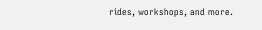rides, workshops, and more.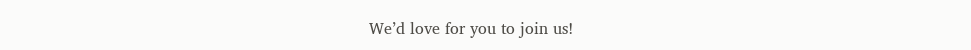We’d love for you to join us!